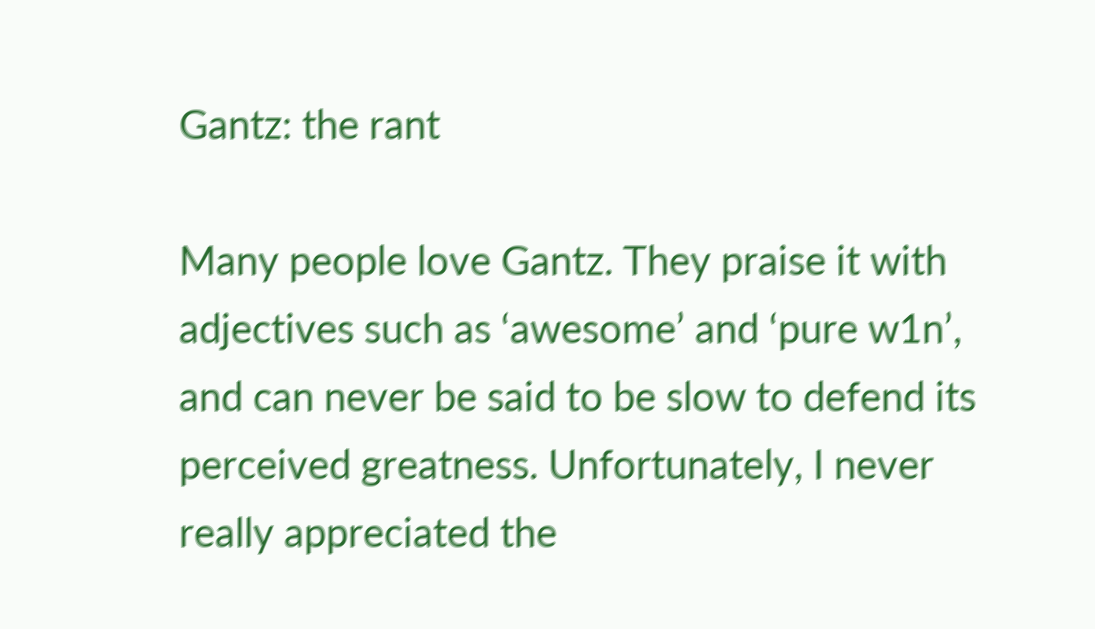Gantz: the rant

Many people love Gantz. They praise it with adjectives such as ‘awesome’ and ‘pure w1n’, and can never be said to be slow to defend its perceived greatness. Unfortunately, I never really appreciated the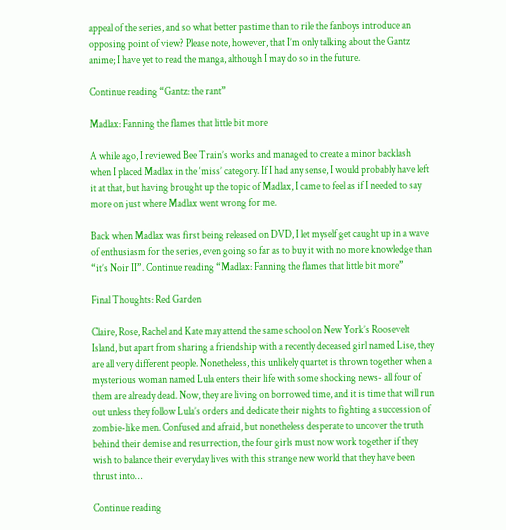appeal of the series, and so what better pastime than to rile the fanboys introduce an opposing point of view? Please note, however, that I’m only talking about the Gantz anime; I have yet to read the manga, although I may do so in the future.

Continue reading “Gantz: the rant”

Madlax: Fanning the flames that little bit more

A while ago, I reviewed Bee Train’s works and managed to create a minor backlash when I placed Madlax in the ‘miss’ category. If I had any sense, I would probably have left it at that, but having brought up the topic of Madlax, I came to feel as if I needed to say more on just where Madlax went wrong for me.

Back when Madlax was first being released on DVD, I let myself get caught up in a wave of enthusiasm for the series, even going so far as to buy it with no more knowledge than “it’s Noir II”. Continue reading “Madlax: Fanning the flames that little bit more”

Final Thoughts: Red Garden

Claire, Rose, Rachel and Kate may attend the same school on New York’s Roosevelt Island, but apart from sharing a friendship with a recently deceased girl named Lise, they are all very different people. Nonetheless, this unlikely quartet is thrown together when a mysterious woman named Lula enters their life with some shocking news- all four of them are already dead. Now, they are living on borrowed time, and it is time that will run out unless they follow Lula’s orders and dedicate their nights to fighting a succession of zombie-like men. Confused and afraid, but nonetheless desperate to uncover the truth behind their demise and resurrection, the four girls must now work together if they wish to balance their everyday lives with this strange new world that they have been thrust into…

Continue reading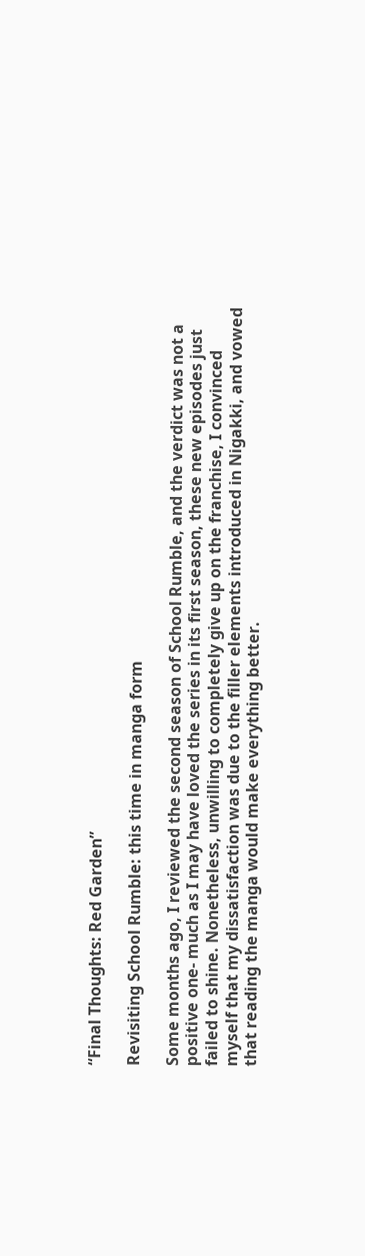“Final Thoughts: Red Garden”

Revisiting School Rumble: this time in manga form

Some months ago, I reviewed the second season of School Rumble, and the verdict was not a positive one- much as I may have loved the series in its first season, these new episodes just failed to shine. Nonetheless, unwilling to completely give up on the franchise, I convinced myself that my dissatisfaction was due to the filler elements introduced in Nigakki, and vowed that reading the manga would make everything better.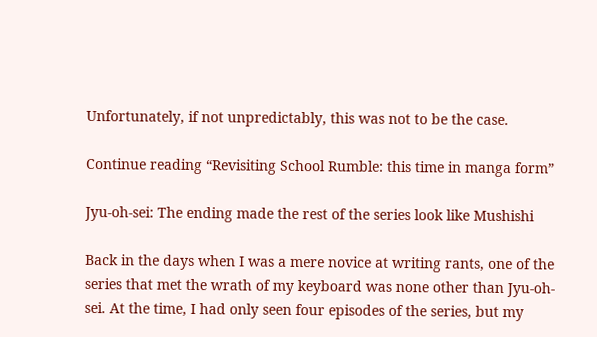Unfortunately, if not unpredictably, this was not to be the case.

Continue reading “Revisiting School Rumble: this time in manga form”

Jyu-oh-sei: The ending made the rest of the series look like Mushishi

Back in the days when I was a mere novice at writing rants, one of the series that met the wrath of my keyboard was none other than Jyu-oh-sei. At the time, I had only seen four episodes of the series, but my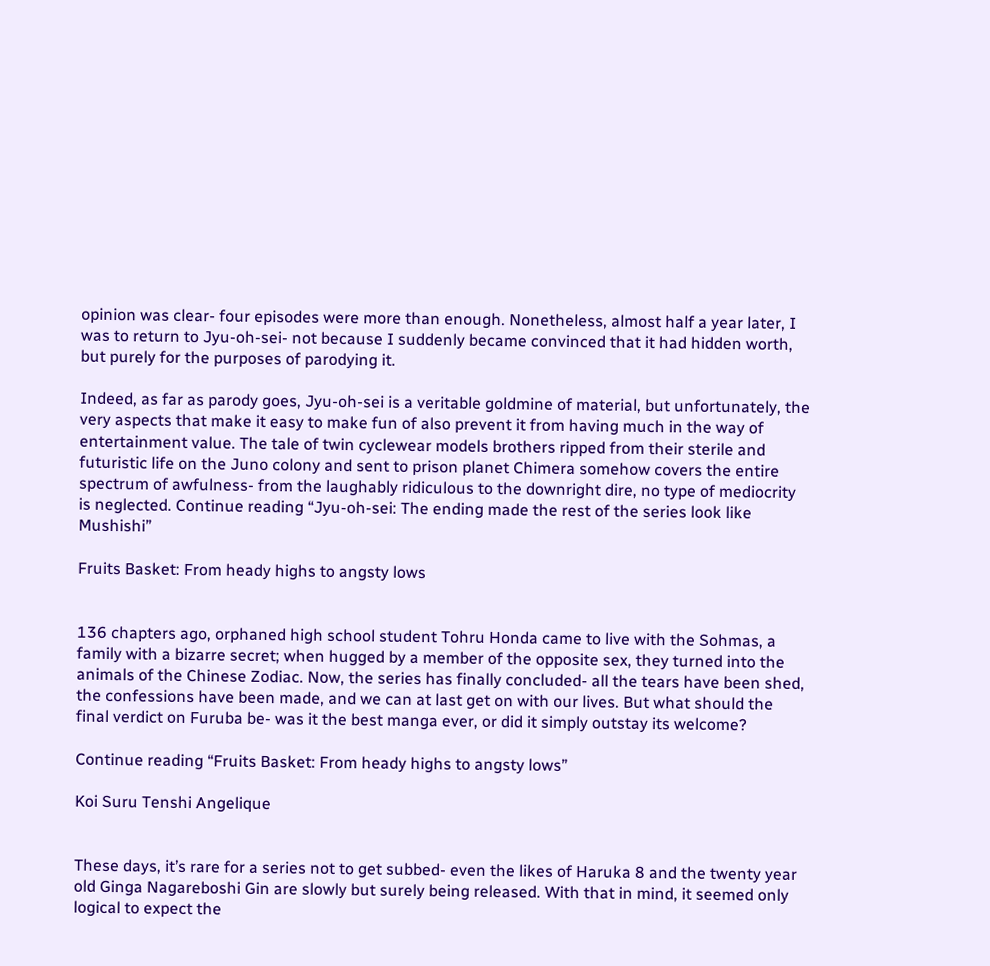opinion was clear- four episodes were more than enough. Nonetheless, almost half a year later, I was to return to Jyu-oh-sei- not because I suddenly became convinced that it had hidden worth, but purely for the purposes of parodying it.

Indeed, as far as parody goes, Jyu-oh-sei is a veritable goldmine of material, but unfortunately, the very aspects that make it easy to make fun of also prevent it from having much in the way of entertainment value. The tale of twin cyclewear models brothers ripped from their sterile and futuristic life on the Juno colony and sent to prison planet Chimera somehow covers the entire spectrum of awfulness- from the laughably ridiculous to the downright dire, no type of mediocrity is neglected. Continue reading “Jyu-oh-sei: The ending made the rest of the series look like Mushishi”

Fruits Basket: From heady highs to angsty lows


136 chapters ago, orphaned high school student Tohru Honda came to live with the Sohmas, a family with a bizarre secret; when hugged by a member of the opposite sex, they turned into the animals of the Chinese Zodiac. Now, the series has finally concluded- all the tears have been shed, the confessions have been made, and we can at last get on with our lives. But what should the final verdict on Furuba be- was it the best manga ever, or did it simply outstay its welcome?

Continue reading “Fruits Basket: From heady highs to angsty lows”

Koi Suru Tenshi Angelique


These days, it’s rare for a series not to get subbed- even the likes of Haruka 8 and the twenty year old Ginga Nagareboshi Gin are slowly but surely being released. With that in mind, it seemed only logical to expect the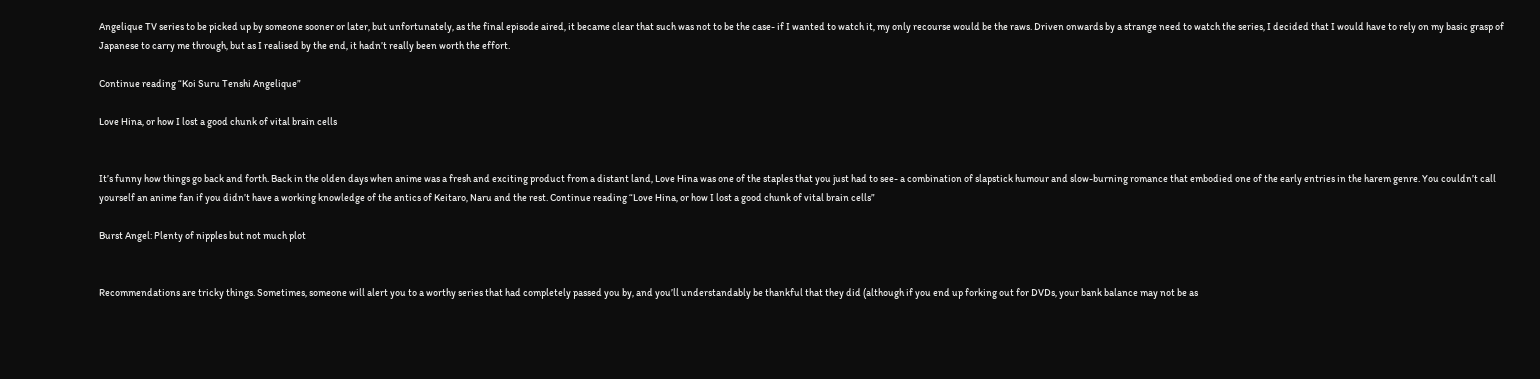Angelique TV series to be picked up by someone sooner or later, but unfortunately, as the final episode aired, it became clear that such was not to be the case- if I wanted to watch it, my only recourse would be the raws. Driven onwards by a strange need to watch the series, I decided that I would have to rely on my basic grasp of Japanese to carry me through, but as I realised by the end, it hadn’t really been worth the effort.

Continue reading “Koi Suru Tenshi Angelique”

Love Hina, or how I lost a good chunk of vital brain cells


It’s funny how things go back and forth. Back in the olden days when anime was a fresh and exciting product from a distant land, Love Hina was one of the staples that you just had to see- a combination of slapstick humour and slow-burning romance that embodied one of the early entries in the harem genre. You couldn’t call yourself an anime fan if you didn’t have a working knowledge of the antics of Keitaro, Naru and the rest. Continue reading “Love Hina, or how I lost a good chunk of vital brain cells”

Burst Angel: Plenty of nipples but not much plot


Recommendations are tricky things. Sometimes, someone will alert you to a worthy series that had completely passed you by, and you’ll understandably be thankful that they did (although if you end up forking out for DVDs, your bank balance may not be as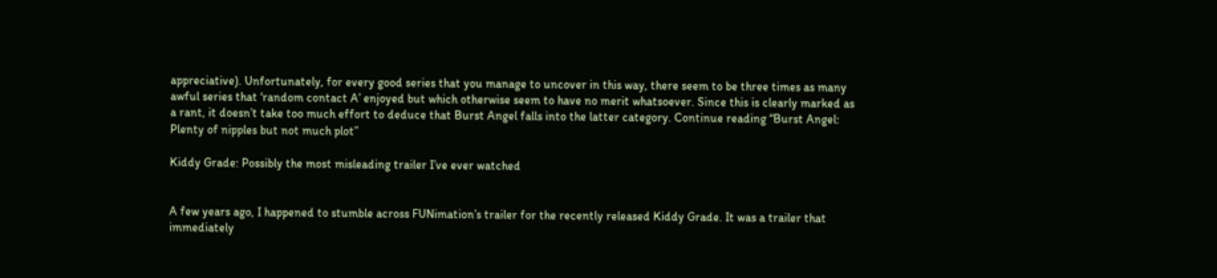appreciative). Unfortunately, for every good series that you manage to uncover in this way, there seem to be three times as many awful series that ‘random contact A’ enjoyed but which otherwise seem to have no merit whatsoever. Since this is clearly marked as a rant, it doesn’t take too much effort to deduce that Burst Angel falls into the latter category. Continue reading “Burst Angel: Plenty of nipples but not much plot”

Kiddy Grade: Possibly the most misleading trailer I’ve ever watched


A few years ago, I happened to stumble across FUNimation’s trailer for the recently released Kiddy Grade. It was a trailer that immediately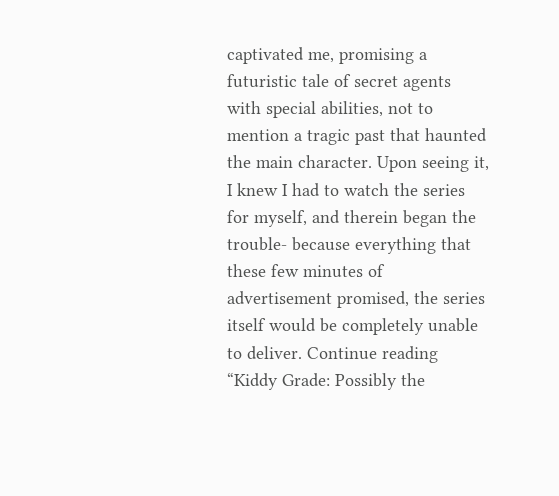captivated me, promising a futuristic tale of secret agents with special abilities, not to mention a tragic past that haunted the main character. Upon seeing it, I knew I had to watch the series for myself, and therein began the trouble- because everything that these few minutes of advertisement promised, the series itself would be completely unable to deliver. Continue reading “Kiddy Grade: Possibly the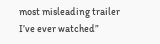most misleading trailer I’ve ever watched”